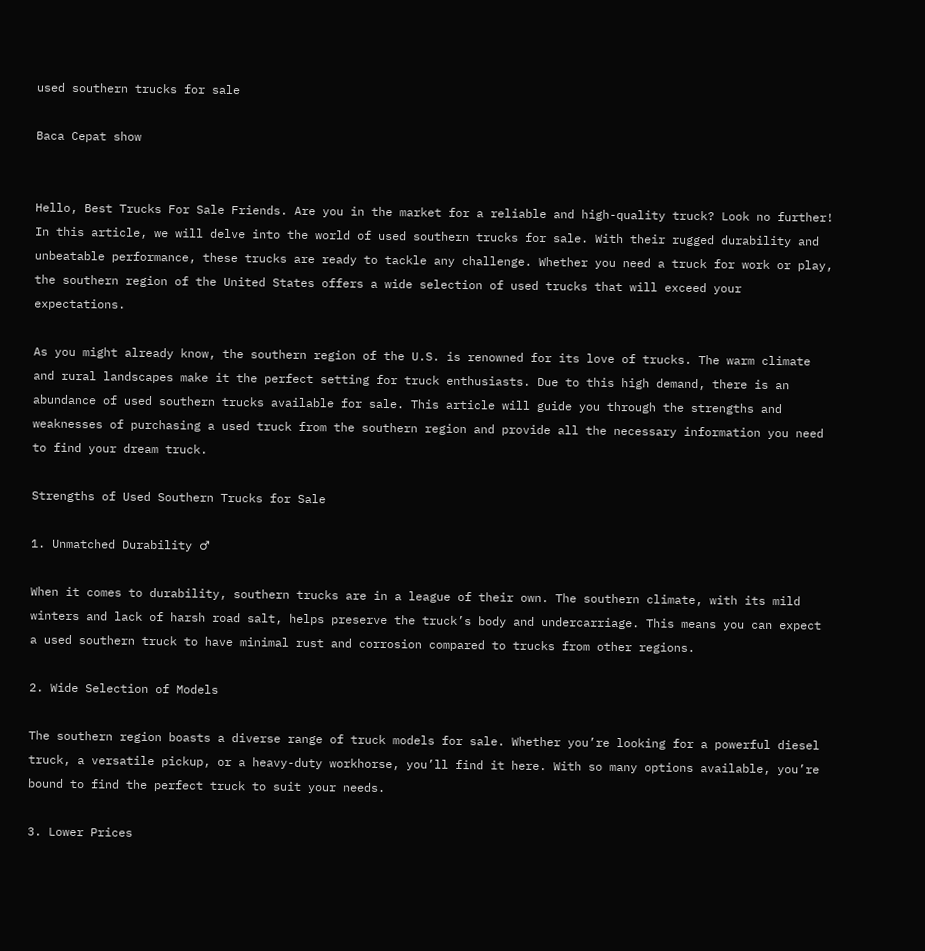used southern trucks for sale

Baca Cepat show


Hello, Best Trucks For Sale Friends. Are you in the market for a reliable and high-quality truck? Look no further! In this article, we will delve into the world of used southern trucks for sale. With their rugged durability and unbeatable performance, these trucks are ready to tackle any challenge. Whether you need a truck for work or play, the southern region of the United States offers a wide selection of used trucks that will exceed your expectations.

As you might already know, the southern region of the U.S. is renowned for its love of trucks. The warm climate and rural landscapes make it the perfect setting for truck enthusiasts. Due to this high demand, there is an abundance of used southern trucks available for sale. This article will guide you through the strengths and weaknesses of purchasing a used truck from the southern region and provide all the necessary information you need to find your dream truck.

Strengths of Used Southern Trucks for Sale

1. Unmatched Durability ♂

When it comes to durability, southern trucks are in a league of their own. The southern climate, with its mild winters and lack of harsh road salt, helps preserve the truck’s body and undercarriage. This means you can expect a used southern truck to have minimal rust and corrosion compared to trucks from other regions.

2. Wide Selection of Models

The southern region boasts a diverse range of truck models for sale. Whether you’re looking for a powerful diesel truck, a versatile pickup, or a heavy-duty workhorse, you’ll find it here. With so many options available, you’re bound to find the perfect truck to suit your needs.

3. Lower Prices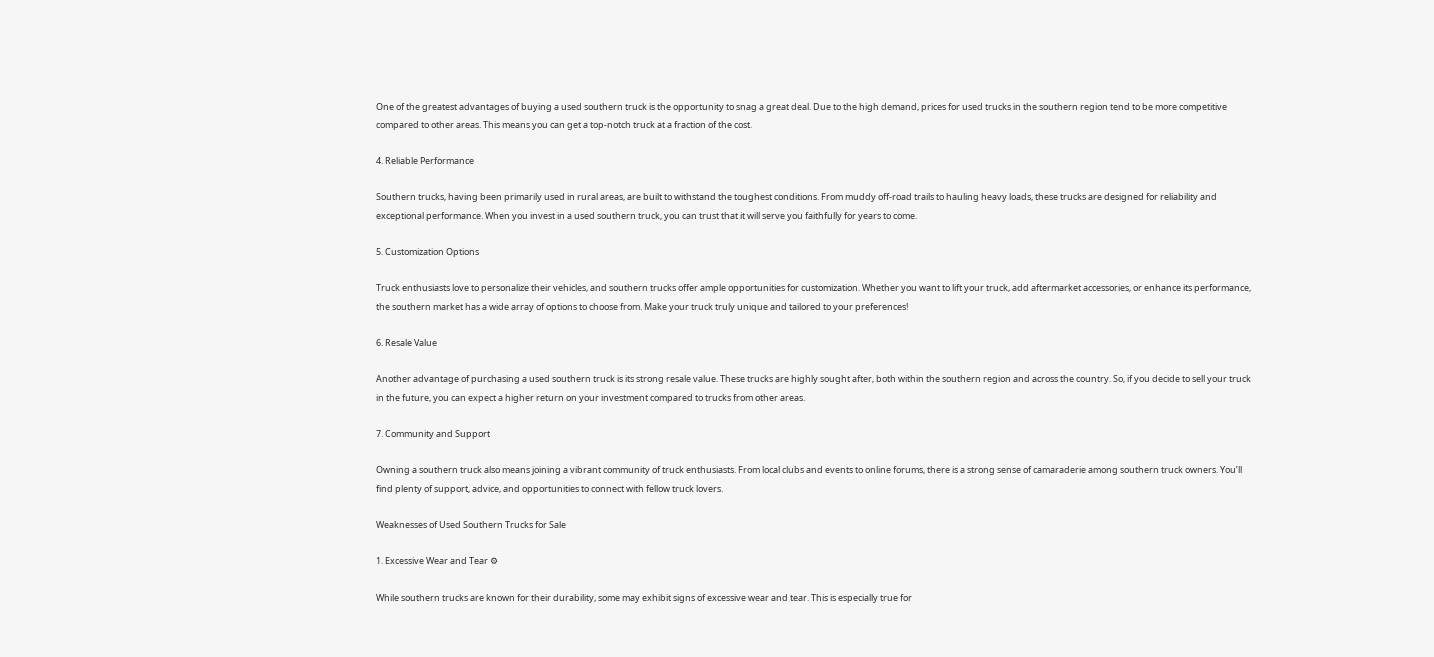One of the greatest advantages of buying a used southern truck is the opportunity to snag a great deal. Due to the high demand, prices for used trucks in the southern region tend to be more competitive compared to other areas. This means you can get a top-notch truck at a fraction of the cost.

4. Reliable Performance

Southern trucks, having been primarily used in rural areas, are built to withstand the toughest conditions. From muddy off-road trails to hauling heavy loads, these trucks are designed for reliability and exceptional performance. When you invest in a used southern truck, you can trust that it will serve you faithfully for years to come.

5. Customization Options

Truck enthusiasts love to personalize their vehicles, and southern trucks offer ample opportunities for customization. Whether you want to lift your truck, add aftermarket accessories, or enhance its performance, the southern market has a wide array of options to choose from. Make your truck truly unique and tailored to your preferences!

6. Resale Value

Another advantage of purchasing a used southern truck is its strong resale value. These trucks are highly sought after, both within the southern region and across the country. So, if you decide to sell your truck in the future, you can expect a higher return on your investment compared to trucks from other areas.

7. Community and Support

Owning a southern truck also means joining a vibrant community of truck enthusiasts. From local clubs and events to online forums, there is a strong sense of camaraderie among southern truck owners. You’ll find plenty of support, advice, and opportunities to connect with fellow truck lovers.

Weaknesses of Used Southern Trucks for Sale

1. Excessive Wear and Tear ⚙

While southern trucks are known for their durability, some may exhibit signs of excessive wear and tear. This is especially true for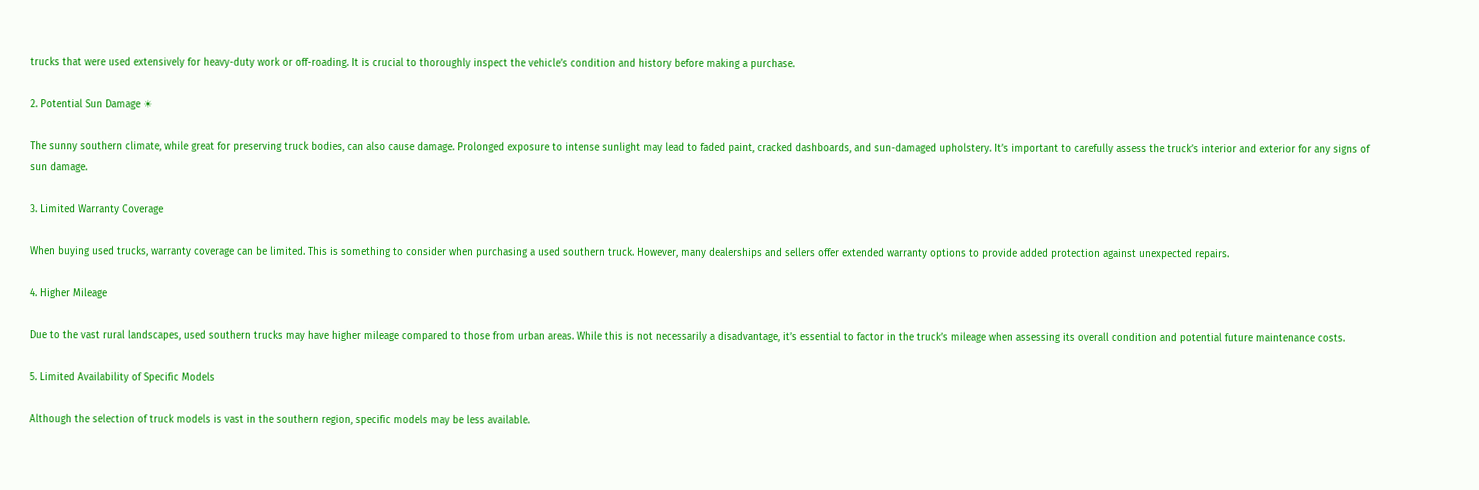trucks that were used extensively for heavy-duty work or off-roading. It is crucial to thoroughly inspect the vehicle’s condition and history before making a purchase.

2. Potential Sun Damage ☀

The sunny southern climate, while great for preserving truck bodies, can also cause damage. Prolonged exposure to intense sunlight may lead to faded paint, cracked dashboards, and sun-damaged upholstery. It’s important to carefully assess the truck’s interior and exterior for any signs of sun damage.

3. Limited Warranty Coverage

When buying used trucks, warranty coverage can be limited. This is something to consider when purchasing a used southern truck. However, many dealerships and sellers offer extended warranty options to provide added protection against unexpected repairs.

4. Higher Mileage

Due to the vast rural landscapes, used southern trucks may have higher mileage compared to those from urban areas. While this is not necessarily a disadvantage, it’s essential to factor in the truck’s mileage when assessing its overall condition and potential future maintenance costs.

5. Limited Availability of Specific Models

Although the selection of truck models is vast in the southern region, specific models may be less available.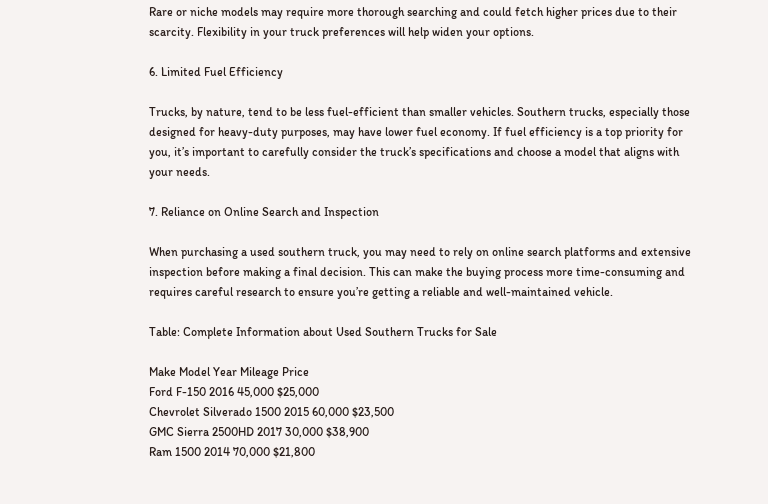Rare or niche models may require more thorough searching and could fetch higher prices due to their scarcity. Flexibility in your truck preferences will help widen your options.

6. Limited Fuel Efficiency

Trucks, by nature, tend to be less fuel-efficient than smaller vehicles. Southern trucks, especially those designed for heavy-duty purposes, may have lower fuel economy. If fuel efficiency is a top priority for you, it’s important to carefully consider the truck’s specifications and choose a model that aligns with your needs.

7. Reliance on Online Search and Inspection

When purchasing a used southern truck, you may need to rely on online search platforms and extensive inspection before making a final decision. This can make the buying process more time-consuming and requires careful research to ensure you’re getting a reliable and well-maintained vehicle.

Table: Complete Information about Used Southern Trucks for Sale

Make Model Year Mileage Price
Ford F-150 2016 45,000 $25,000
Chevrolet Silverado 1500 2015 60,000 $23,500
GMC Sierra 2500HD 2017 30,000 $38,900
Ram 1500 2014 70,000 $21,800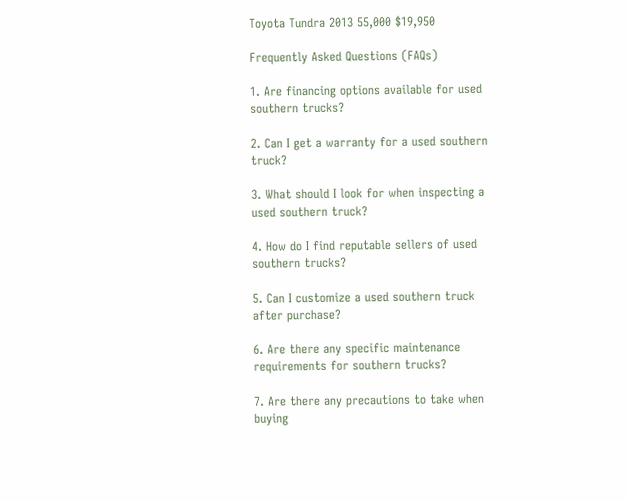Toyota Tundra 2013 55,000 $19,950

Frequently Asked Questions (FAQs)

1. Are financing options available for used southern trucks?

2. Can I get a warranty for a used southern truck?

3. What should I look for when inspecting a used southern truck?

4. How do I find reputable sellers of used southern trucks?

5. Can I customize a used southern truck after purchase?

6. Are there any specific maintenance requirements for southern trucks?

7. Are there any precautions to take when buying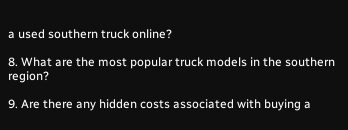a used southern truck online?

8. What are the most popular truck models in the southern region?

9. Are there any hidden costs associated with buying a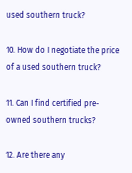used southern truck?

10. How do I negotiate the price of a used southern truck?

11. Can I find certified pre-owned southern trucks?

12. Are there any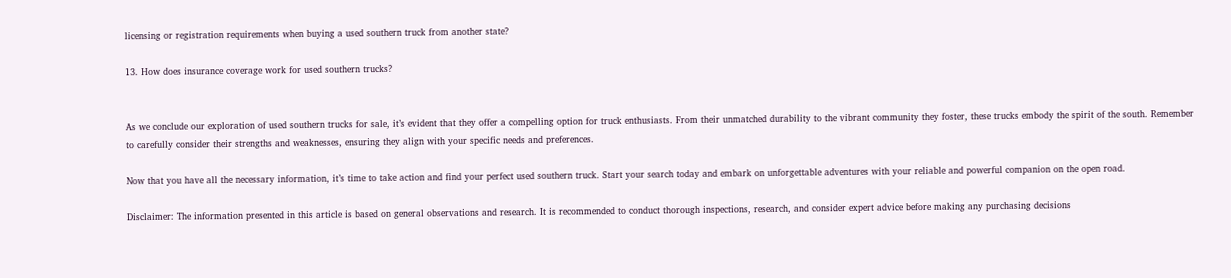licensing or registration requirements when buying a used southern truck from another state?

13. How does insurance coverage work for used southern trucks?


As we conclude our exploration of used southern trucks for sale, it’s evident that they offer a compelling option for truck enthusiasts. From their unmatched durability to the vibrant community they foster, these trucks embody the spirit of the south. Remember to carefully consider their strengths and weaknesses, ensuring they align with your specific needs and preferences.

Now that you have all the necessary information, it’s time to take action and find your perfect used southern truck. Start your search today and embark on unforgettable adventures with your reliable and powerful companion on the open road.

Disclaimer: The information presented in this article is based on general observations and research. It is recommended to conduct thorough inspections, research, and consider expert advice before making any purchasing decisions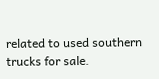related to used southern trucks for sale.